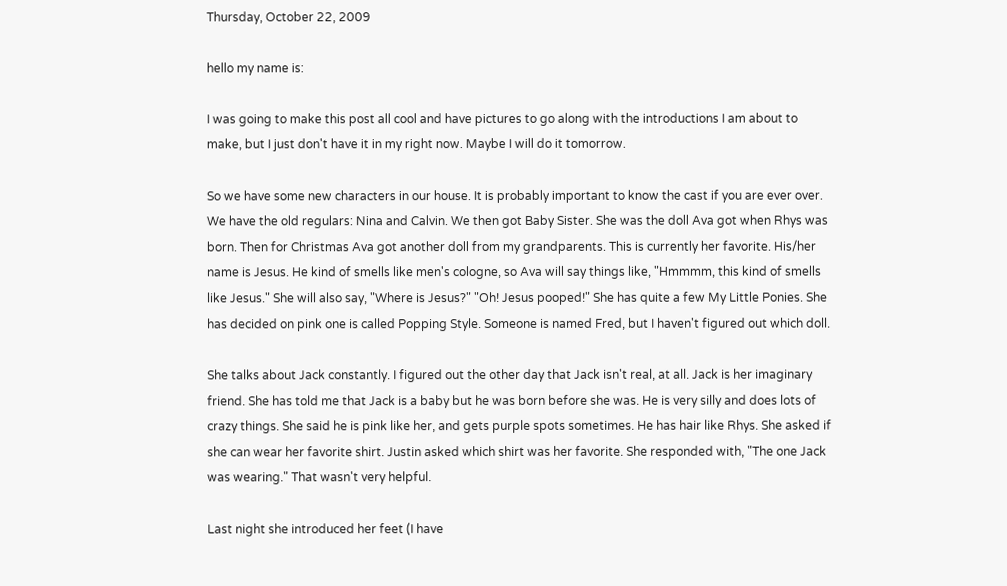Thursday, October 22, 2009

hello my name is:

I was going to make this post all cool and have pictures to go along with the introductions I am about to make, but I just don't have it in my right now. Maybe I will do it tomorrow.

So we have some new characters in our house. It is probably important to know the cast if you are ever over. We have the old regulars: Nina and Calvin. We then got Baby Sister. She was the doll Ava got when Rhys was born. Then for Christmas Ava got another doll from my grandparents. This is currently her favorite. His/her name is Jesus. He kind of smells like men's cologne, so Ava will say things like, "Hmmmm, this kind of smells like Jesus." She will also say, "Where is Jesus?" "Oh! Jesus pooped!" She has quite a few My Little Ponies. She has decided on pink one is called Popping Style. Someone is named Fred, but I haven't figured out which doll.

She talks about Jack constantly. I figured out the other day that Jack isn't real, at all. Jack is her imaginary friend. She has told me that Jack is a baby but he was born before she was. He is very silly and does lots of crazy things. She said he is pink like her, and gets purple spots sometimes. He has hair like Rhys. She asked if she can wear her favorite shirt. Justin asked which shirt was her favorite. She responded with, "The one Jack was wearing." That wasn't very helpful.

Last night she introduced her feet (I have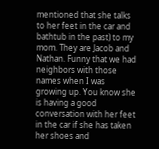mentioned that she talks to her feet in the car and bathtub in the past) to my mom. They are Jacob and Nathan. Funny that we had neighbors with those names when I was growing up. You know she is having a good conversation with her feet in the car if she has taken her shoes and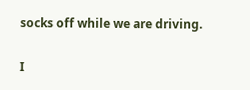socks off while we are driving.

I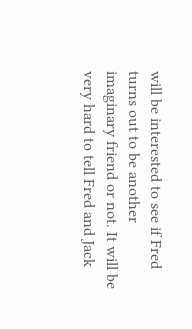will be interested to see if Fred turns out to be another imaginary friend or not. It will be very hard to tell Fred and Jack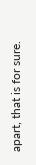apart, that is for sure.